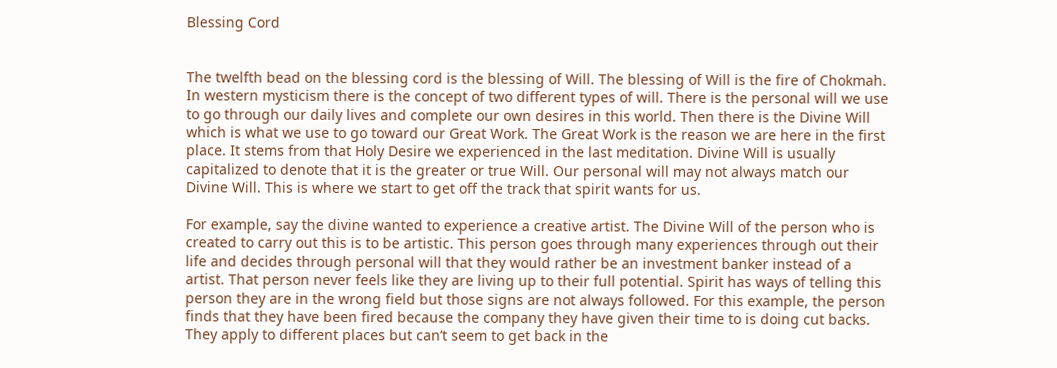Blessing Cord


The twelfth bead on the blessing cord is the blessing of Will. The blessing of Will is the fire of Chokmah. In western mysticism there is the concept of two different types of will. There is the personal will we use to go through our daily lives and complete our own desires in this world. Then there is the Divine Will which is what we use to go toward our Great Work. The Great Work is the reason we are here in the first place. It stems from that Holy Desire we experienced in the last meditation. Divine Will is usually capitalized to denote that it is the greater or true Will. Our personal will may not always match our Divine Will. This is where we start to get off the track that spirit wants for us.

For example, say the divine wanted to experience a creative artist. The Divine Will of the person who is created to carry out this is to be artistic. This person goes through many experiences through out their life and decides through personal will that they would rather be an investment banker instead of a artist. That person never feels like they are living up to their full potential. Spirit has ways of telling this person they are in the wrong field but those signs are not always followed. For this example, the person finds that they have been fired because the company they have given their time to is doing cut backs. They apply to different places but can’t seem to get back in the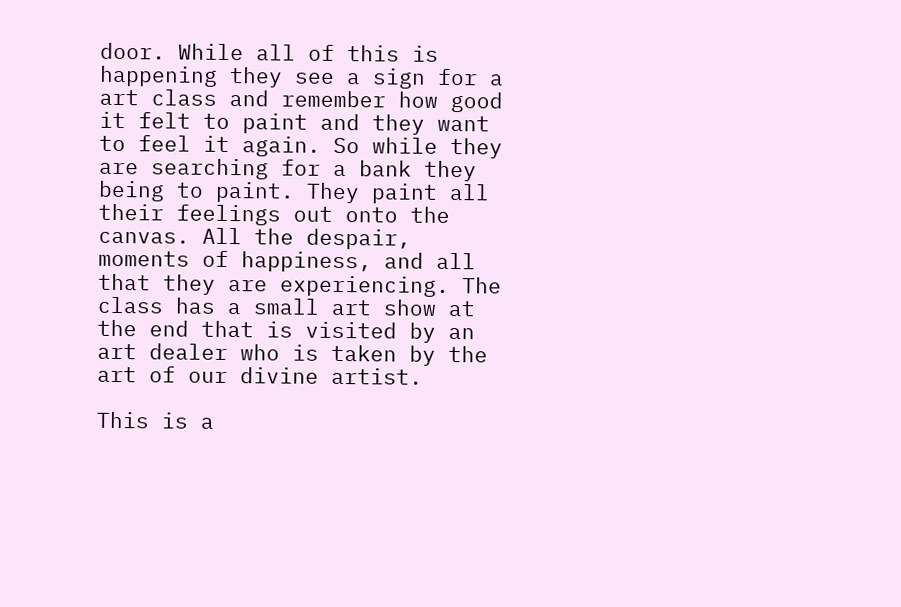door. While all of this is happening they see a sign for a art class and remember how good it felt to paint and they want to feel it again. So while they are searching for a bank they being to paint. They paint all their feelings out onto the canvas. All the despair, moments of happiness, and all that they are experiencing. The class has a small art show at the end that is visited by an art dealer who is taken by the art of our divine artist.

This is a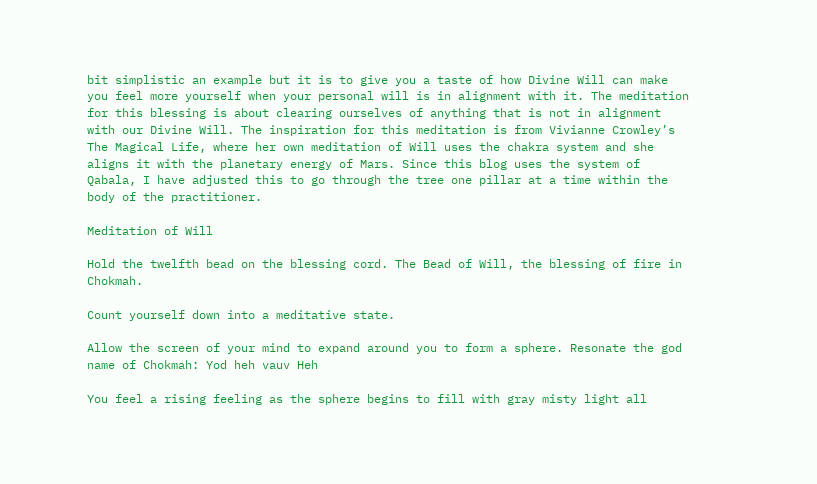bit simplistic an example but it is to give you a taste of how Divine Will can make you feel more yourself when your personal will is in alignment with it. The meditation for this blessing is about clearing ourselves of anything that is not in alignment with our Divine Will. The inspiration for this meditation is from Vivianne Crowley’s The Magical Life, where her own meditation of Will uses the chakra system and she aligns it with the planetary energy of Mars. Since this blog uses the system of Qabala, I have adjusted this to go through the tree one pillar at a time within the body of the practitioner.

Meditation of Will

Hold the twelfth bead on the blessing cord. The Bead of Will, the blessing of fire in Chokmah.

Count yourself down into a meditative state.

Allow the screen of your mind to expand around you to form a sphere. Resonate the god name of Chokmah: Yod heh vauv Heh

You feel a rising feeling as the sphere begins to fill with gray misty light all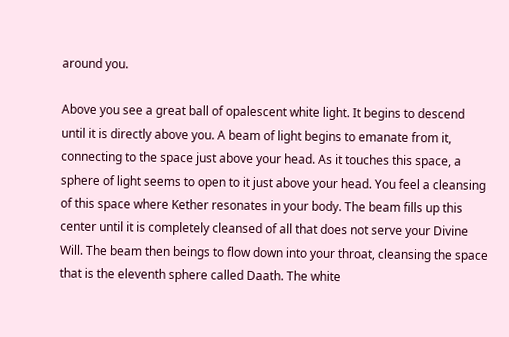around you.

Above you see a great ball of opalescent white light. It begins to descend until it is directly above you. A beam of light begins to emanate from it, connecting to the space just above your head. As it touches this space, a sphere of light seems to open to it just above your head. You feel a cleansing of this space where Kether resonates in your body. The beam fills up this center until it is completely cleansed of all that does not serve your Divine Will. The beam then beings to flow down into your throat, cleansing the space that is the eleventh sphere called Daath. The white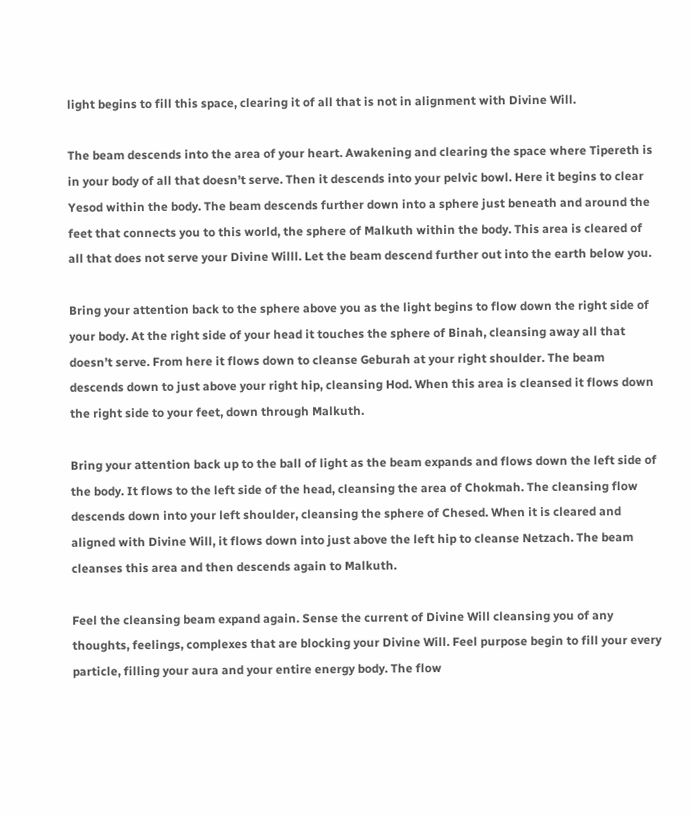light begins to fill this space, clearing it of all that is not in alignment with Divine Will.

The beam descends into the area of your heart. Awakening and clearing the space where Tipereth is in your body of all that doesn’t serve. Then it descends into your pelvic bowl. Here it begins to clear Yesod within the body. The beam descends further down into a sphere just beneath and around the feet that connects you to this world, the sphere of Malkuth within the body. This area is cleared of all that does not serve your Divine Willl. Let the beam descend further out into the earth below you.

Bring your attention back to the sphere above you as the light begins to flow down the right side of your body. At the right side of your head it touches the sphere of Binah, cleansing away all that doesn’t serve. From here it flows down to cleanse Geburah at your right shoulder. The beam descends down to just above your right hip, cleansing Hod. When this area is cleansed it flows down the right side to your feet, down through Malkuth.

Bring your attention back up to the ball of light as the beam expands and flows down the left side of the body. It flows to the left side of the head, cleansing the area of Chokmah. The cleansing flow descends down into your left shoulder, cleansing the sphere of Chesed. When it is cleared and aligned with Divine Will, it flows down into just above the left hip to cleanse Netzach. The beam cleanses this area and then descends again to Malkuth.

Feel the cleansing beam expand again. Sense the current of Divine Will cleansing you of any thoughts, feelings, complexes that are blocking your Divine Will. Feel purpose begin to fill your every particle, filling your aura and your entire energy body. The flow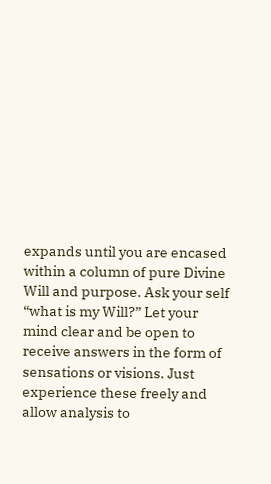expands until you are encased within a column of pure Divine Will and purpose. Ask your self “what is my Will?” Let your mind clear and be open to receive answers in the form of sensations or visions. Just experience these freely and allow analysis to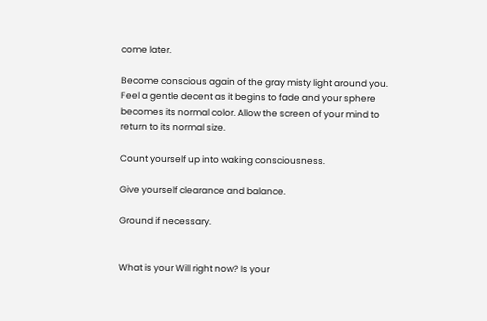come later.

Become conscious again of the gray misty light around you. Feel a gentle decent as it begins to fade and your sphere becomes its normal color. Allow the screen of your mind to return to its normal size.

Count yourself up into waking consciousness.

Give yourself clearance and balance.

Ground if necessary.


What is your Will right now? Is your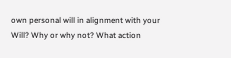own personal will in alignment with your Will? Why or why not? What action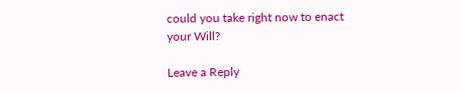could you take right now to enact your Will?

Leave a Reply